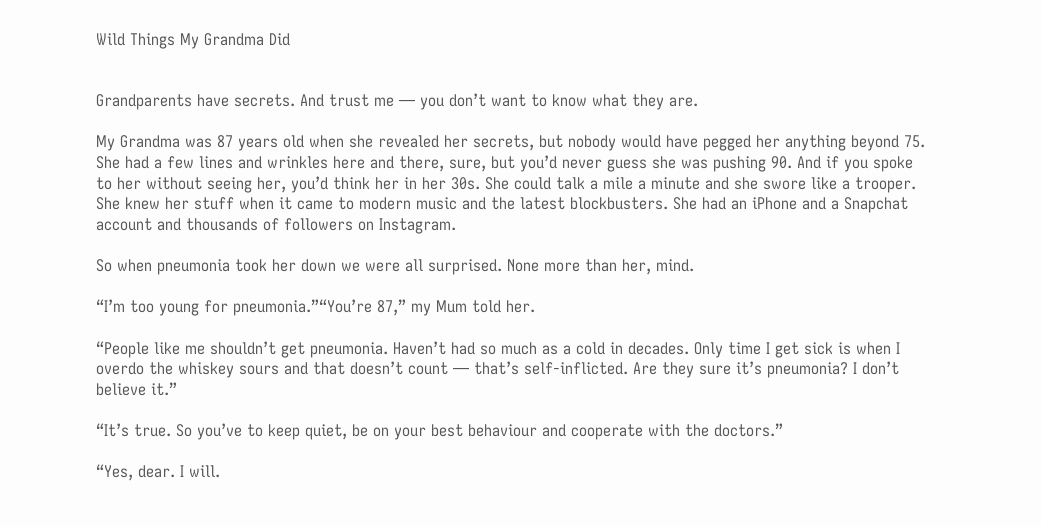Wild Things My Grandma Did


Grandparents have secrets. And trust me — you don’t want to know what they are.

My Grandma was 87 years old when she revealed her secrets, but nobody would have pegged her anything beyond 75. She had a few lines and wrinkles here and there, sure, but you’d never guess she was pushing 90. And if you spoke to her without seeing her, you’d think her in her 30s. She could talk a mile a minute and she swore like a trooper. She knew her stuff when it came to modern music and the latest blockbusters. She had an iPhone and a Snapchat account and thousands of followers on Instagram.

So when pneumonia took her down we were all surprised. None more than her, mind.

“I’m too young for pneumonia.”“You’re 87,” my Mum told her.

“People like me shouldn’t get pneumonia. Haven’t had so much as a cold in decades. Only time I get sick is when I overdo the whiskey sours and that doesn’t count — that’s self-inflicted. Are they sure it’s pneumonia? I don’t believe it.”

“It’s true. So you’ve to keep quiet, be on your best behaviour and cooperate with the doctors.”

“Yes, dear. I will.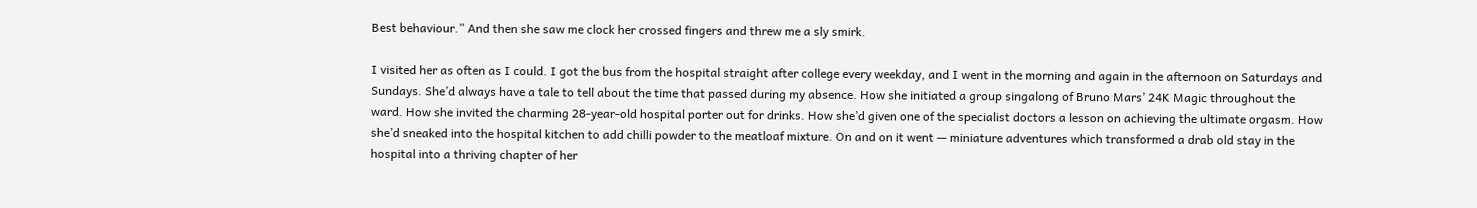Best behaviour.” And then she saw me clock her crossed fingers and threw me a sly smirk.

I visited her as often as I could. I got the bus from the hospital straight after college every weekday, and I went in the morning and again in the afternoon on Saturdays and Sundays. She’d always have a tale to tell about the time that passed during my absence. How she initiated a group singalong of Bruno Mars’ 24K Magic throughout the ward. How she invited the charming 28-year-old hospital porter out for drinks. How she’d given one of the specialist doctors a lesson on achieving the ultimate orgasm. How she’d sneaked into the hospital kitchen to add chilli powder to the meatloaf mixture. On and on it went — miniature adventures which transformed a drab old stay in the hospital into a thriving chapter of her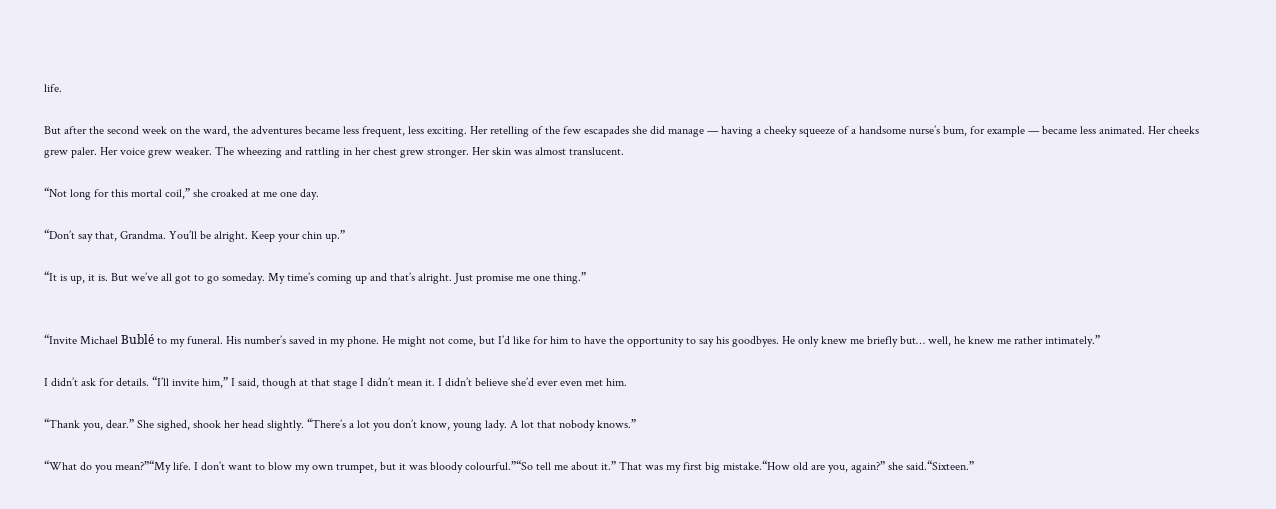life.

But after the second week on the ward, the adventures became less frequent, less exciting. Her retelling of the few escapades she did manage — having a cheeky squeeze of a handsome nurse’s bum, for example — became less animated. Her cheeks grew paler. Her voice grew weaker. The wheezing and rattling in her chest grew stronger. Her skin was almost translucent.

“Not long for this mortal coil,” she croaked at me one day.

“Don’t say that, Grandma. You’ll be alright. Keep your chin up.”

“It is up, it is. But we’ve all got to go someday. My time’s coming up and that’s alright. Just promise me one thing.”


“Invite Michael Bublé to my funeral. His number’s saved in my phone. He might not come, but I’d like for him to have the opportunity to say his goodbyes. He only knew me briefly but… well, he knew me rather intimately.”

I didn’t ask for details. “I’ll invite him,” I said, though at that stage I didn’t mean it. I didn’t believe she’d ever even met him.

“Thank you, dear.” She sighed, shook her head slightly. “There’s a lot you don’t know, young lady. A lot that nobody knows.”

“What do you mean?”“My life. I don’t want to blow my own trumpet, but it was bloody colourful.”“So tell me about it.” That was my first big mistake.“How old are you, again?” she said.“Sixteen.”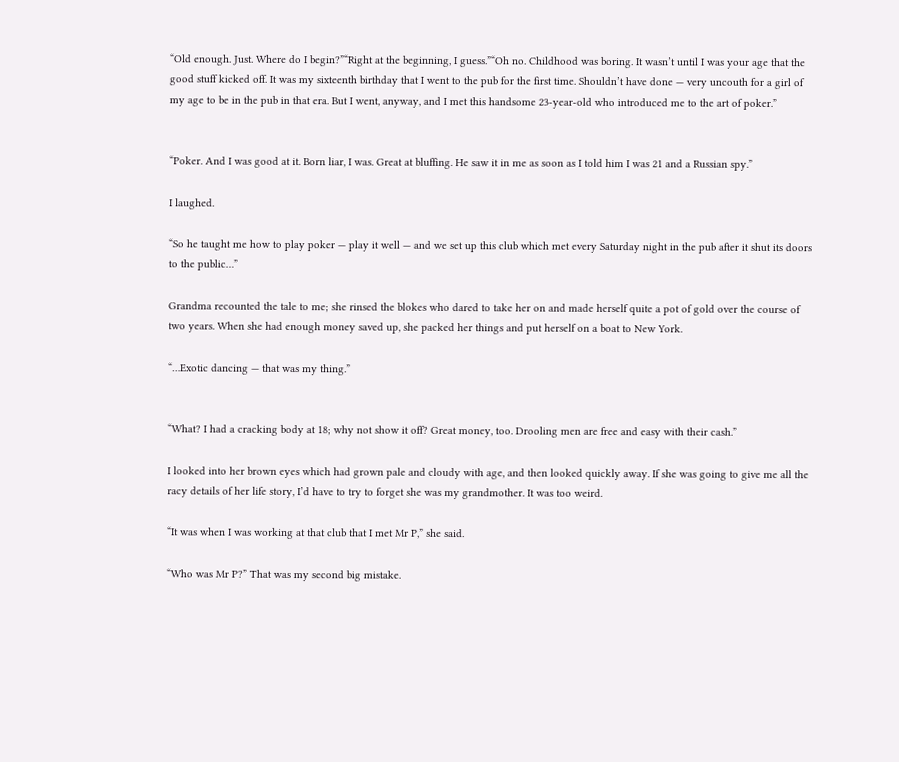“Old enough. Just. Where do I begin?”“Right at the beginning, I guess.”“Oh no. Childhood was boring. It wasn’t until I was your age that the good stuff kicked off. It was my sixteenth birthday that I went to the pub for the first time. Shouldn’t have done — very uncouth for a girl of my age to be in the pub in that era. But I went, anyway, and I met this handsome 23-year-old who introduced me to the art of poker.”


“Poker. And I was good at it. Born liar, I was. Great at bluffing. He saw it in me as soon as I told him I was 21 and a Russian spy.”

I laughed.

“So he taught me how to play poker — play it well — and we set up this club which met every Saturday night in the pub after it shut its doors to the public…”

Grandma recounted the tale to me; she rinsed the blokes who dared to take her on and made herself quite a pot of gold over the course of two years. When she had enough money saved up, she packed her things and put herself on a boat to New York.

“…Exotic dancing — that was my thing.”


“What? I had a cracking body at 18; why not show it off? Great money, too. Drooling men are free and easy with their cash.”

I looked into her brown eyes which had grown pale and cloudy with age, and then looked quickly away. If she was going to give me all the racy details of her life story, I’d have to try to forget she was my grandmother. It was too weird.

“It was when I was working at that club that I met Mr P,” she said.

“Who was Mr P?” That was my second big mistake.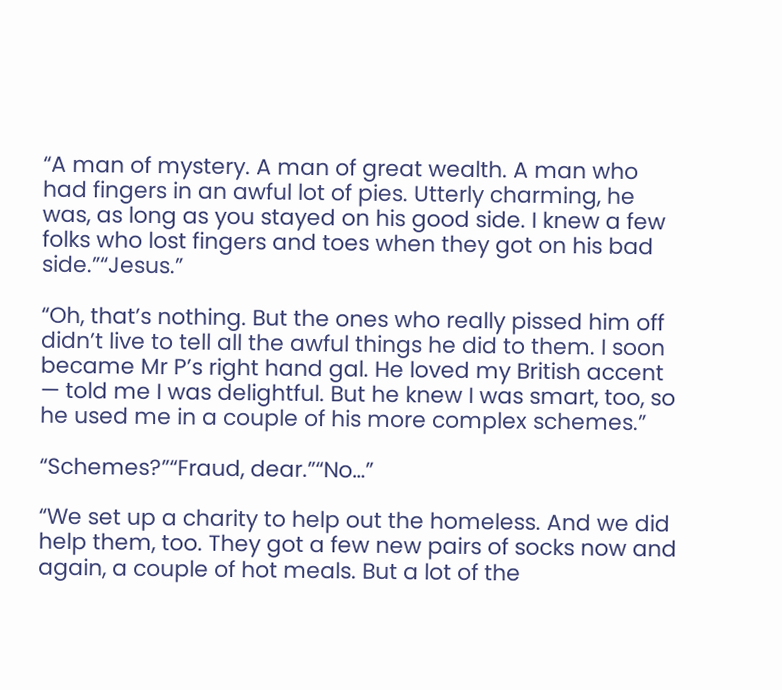“A man of mystery. A man of great wealth. A man who had fingers in an awful lot of pies. Utterly charming, he was, as long as you stayed on his good side. I knew a few folks who lost fingers and toes when they got on his bad side.”“Jesus.”

“Oh, that’s nothing. But the ones who really pissed him off didn’t live to tell all the awful things he did to them. I soon became Mr P’s right hand gal. He loved my British accent — told me I was delightful. But he knew I was smart, too, so he used me in a couple of his more complex schemes.”

“Schemes?”“Fraud, dear.”“No…”

“We set up a charity to help out the homeless. And we did help them, too. They got a few new pairs of socks now and again, a couple of hot meals. But a lot of the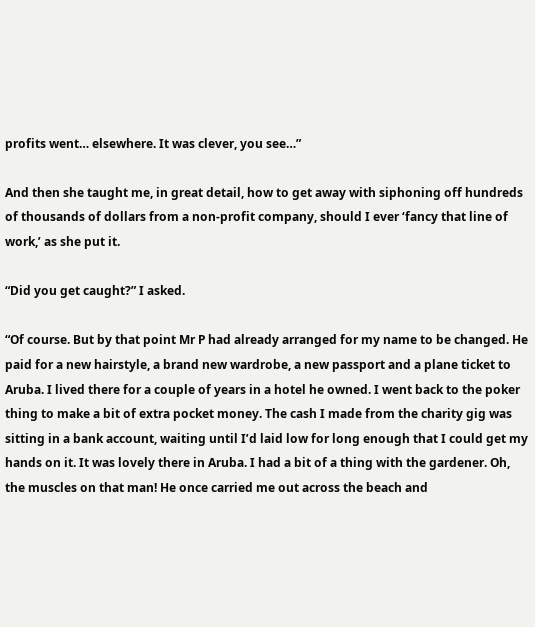profits went… elsewhere. It was clever, you see…”

And then she taught me, in great detail, how to get away with siphoning off hundreds of thousands of dollars from a non-profit company, should I ever ‘fancy that line of work,’ as she put it.

“Did you get caught?” I asked.

“Of course. But by that point Mr P had already arranged for my name to be changed. He paid for a new hairstyle, a brand new wardrobe, a new passport and a plane ticket to Aruba. I lived there for a couple of years in a hotel he owned. I went back to the poker thing to make a bit of extra pocket money. The cash I made from the charity gig was sitting in a bank account, waiting until I’d laid low for long enough that I could get my hands on it. It was lovely there in Aruba. I had a bit of a thing with the gardener. Oh, the muscles on that man! He once carried me out across the beach and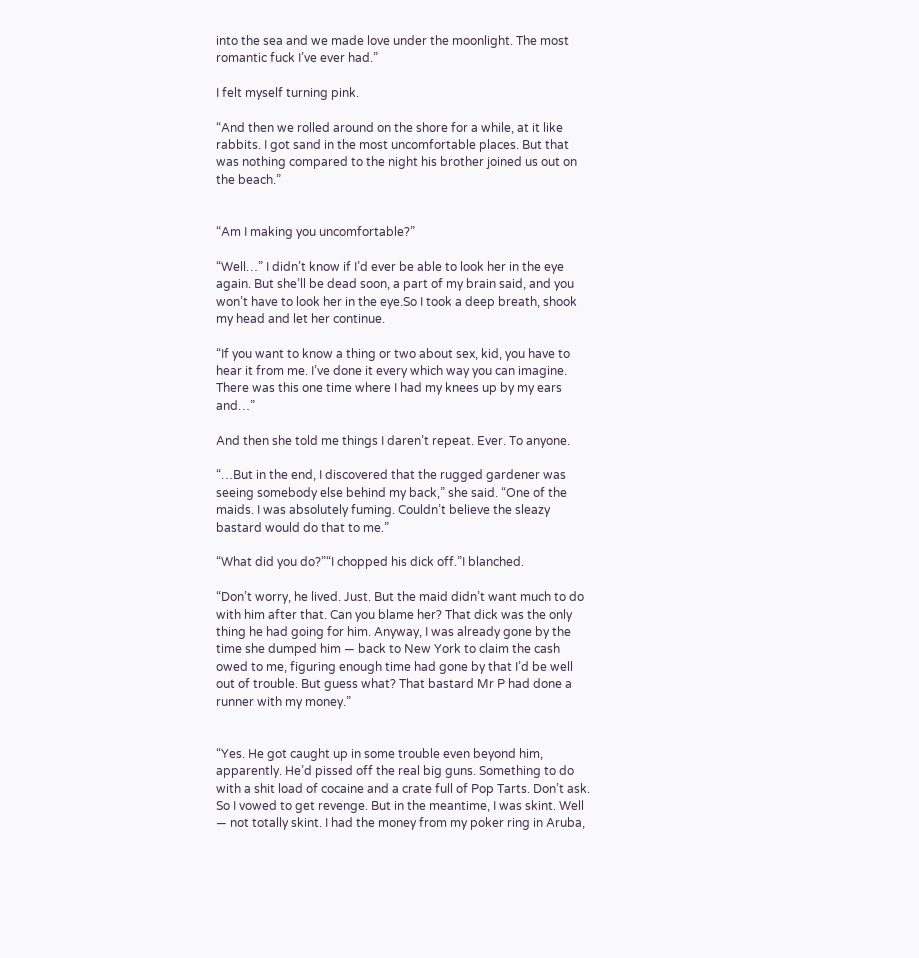into the sea and we made love under the moonlight. The most romantic fuck I’ve ever had.”

I felt myself turning pink.

“And then we rolled around on the shore for a while, at it like rabbits. I got sand in the most uncomfortable places. But that was nothing compared to the night his brother joined us out on the beach.”


“Am I making you uncomfortable?”

“Well…” I didn’t know if I’d ever be able to look her in the eye again. But she’ll be dead soon, a part of my brain said, and you won’t have to look her in the eye.So I took a deep breath, shook my head and let her continue.

“If you want to know a thing or two about sex, kid, you have to hear it from me. I’ve done it every which way you can imagine. There was this one time where I had my knees up by my ears and…”

And then she told me things I daren’t repeat. Ever. To anyone.

“…But in the end, I discovered that the rugged gardener was seeing somebody else behind my back,” she said. “One of the maids. I was absolutely fuming. Couldn’t believe the sleazy bastard would do that to me.”

“What did you do?”“I chopped his dick off.”I blanched.

“Don’t worry, he lived. Just. But the maid didn’t want much to do with him after that. Can you blame her? That dick was the only thing he had going for him. Anyway, I was already gone by the time she dumped him — back to New York to claim the cash owed to me, figuring enough time had gone by that I’d be well out of trouble. But guess what? That bastard Mr P had done a runner with my money.”


“Yes. He got caught up in some trouble even beyond him, apparently. He’d pissed off the real big guns. Something to do with a shit load of cocaine and a crate full of Pop Tarts. Don’t ask. So I vowed to get revenge. But in the meantime, I was skint. Well — not totally skint. I had the money from my poker ring in Aruba,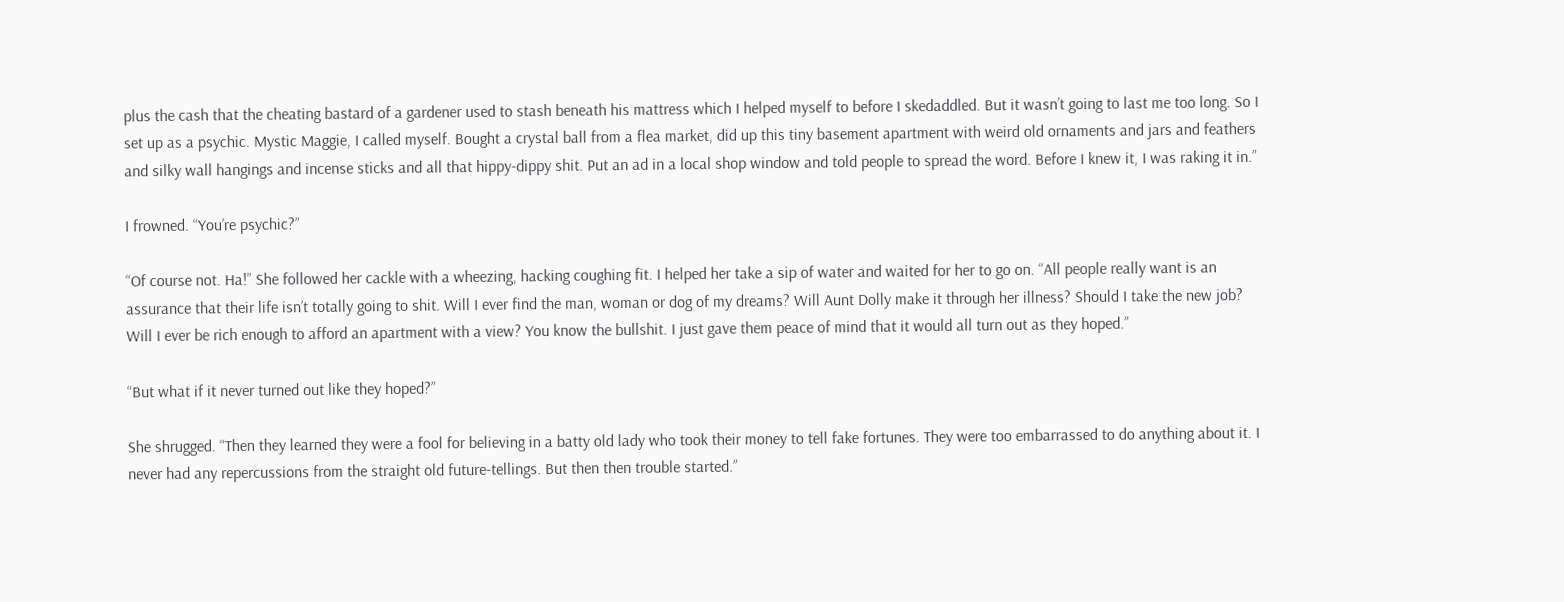plus the cash that the cheating bastard of a gardener used to stash beneath his mattress which I helped myself to before I skedaddled. But it wasn’t going to last me too long. So I set up as a psychic. Mystic Maggie, I called myself. Bought a crystal ball from a flea market, did up this tiny basement apartment with weird old ornaments and jars and feathers and silky wall hangings and incense sticks and all that hippy-dippy shit. Put an ad in a local shop window and told people to spread the word. Before I knew it, I was raking it in.”

I frowned. “You’re psychic?”

“Of course not. Ha!” She followed her cackle with a wheezing, hacking coughing fit. I helped her take a sip of water and waited for her to go on. “All people really want is an assurance that their life isn’t totally going to shit. Will I ever find the man, woman or dog of my dreams? Will Aunt Dolly make it through her illness? Should I take the new job? Will I ever be rich enough to afford an apartment with a view? You know the bullshit. I just gave them peace of mind that it would all turn out as they hoped.”

“But what if it never turned out like they hoped?”

She shrugged. “Then they learned they were a fool for believing in a batty old lady who took their money to tell fake fortunes. They were too embarrassed to do anything about it. I never had any repercussions from the straight old future-tellings. But then then trouble started.”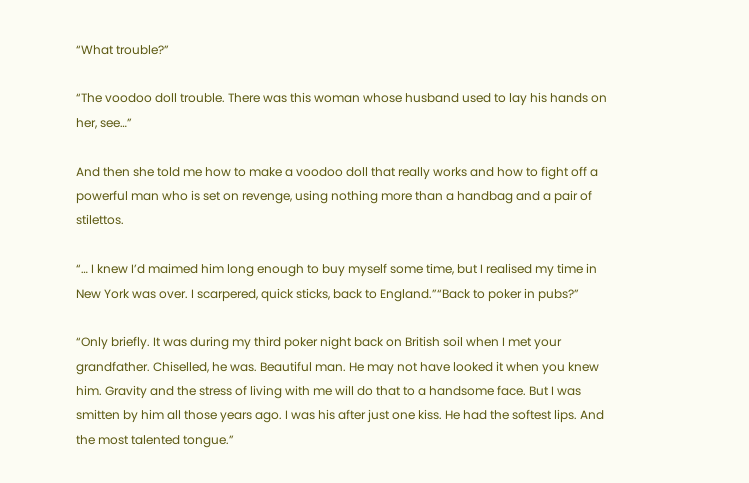“What trouble?”

“The voodoo doll trouble. There was this woman whose husband used to lay his hands on her, see…”

And then she told me how to make a voodoo doll that really works and how to fight off a powerful man who is set on revenge, using nothing more than a handbag and a pair of stilettos.

“… I knew I’d maimed him long enough to buy myself some time, but I realised my time in New York was over. I scarpered, quick sticks, back to England.”“Back to poker in pubs?”

“Only briefly. It was during my third poker night back on British soil when I met your grandfather. Chiselled, he was. Beautiful man. He may not have looked it when you knew him. Gravity and the stress of living with me will do that to a handsome face. But I was smitten by him all those years ago. I was his after just one kiss. He had the softest lips. And the most talented tongue.”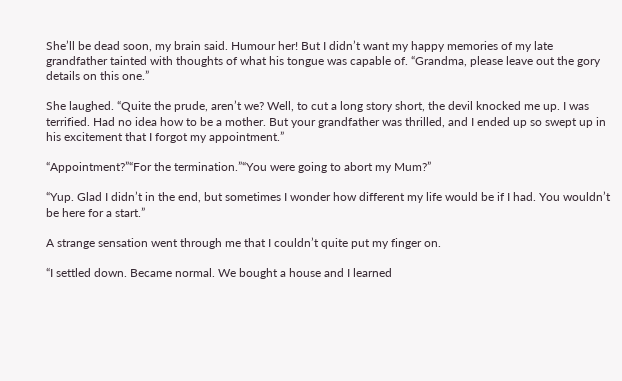She’ll be dead soon, my brain said. Humour her! But I didn’t want my happy memories of my late grandfather tainted with thoughts of what his tongue was capable of. “Grandma, please leave out the gory details on this one.”

She laughed. “Quite the prude, aren’t we? Well, to cut a long story short, the devil knocked me up. I was terrified. Had no idea how to be a mother. But your grandfather was thrilled, and I ended up so swept up in his excitement that I forgot my appointment.”

“Appointment?”“For the termination.”“You were going to abort my Mum?”

“Yup. Glad I didn’t in the end, but sometimes I wonder how different my life would be if I had. You wouldn’t be here for a start.”

A strange sensation went through me that I couldn’t quite put my finger on.

“I settled down. Became normal. We bought a house and I learned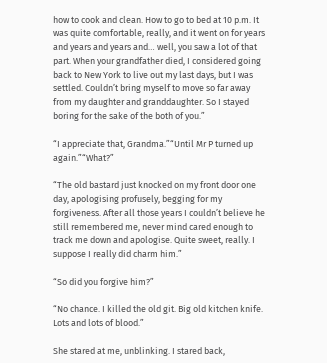how to cook and clean. How to go to bed at 10 p.m. It was quite comfortable, really, and it went on for years and years and years and… well, you saw a lot of that part. When your grandfather died, I considered going back to New York to live out my last days, but I was settled. Couldn’t bring myself to move so far away from my daughter and granddaughter. So I stayed boring for the sake of the both of you.”

“I appreciate that, Grandma.”“Until Mr P turned up again.”“What?”

“The old bastard just knocked on my front door one day, apologising profusely, begging for my forgiveness. After all those years I couldn’t believe he still remembered me, never mind cared enough to track me down and apologise. Quite sweet, really. I suppose I really did charm him.”

“So did you forgive him?”

“No chance. I killed the old git. Big old kitchen knife. Lots and lots of blood.”

She stared at me, unblinking. I stared back,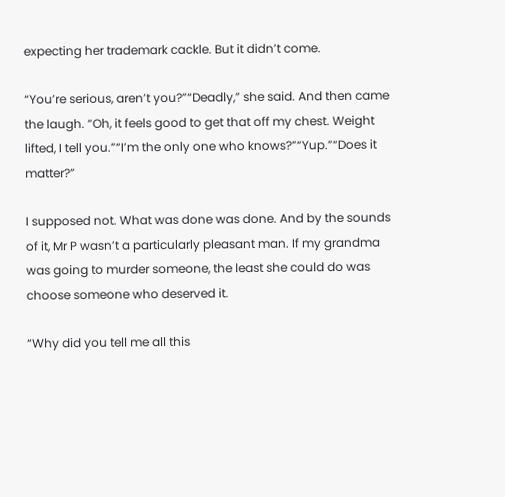expecting her trademark cackle. But it didn’t come.

“You’re serious, aren’t you?”“Deadly,” she said. And then came the laugh. “Oh, it feels good to get that off my chest. Weight lifted, I tell you.”“I’m the only one who knows?”“Yup.”“Does it matter?”

I supposed not. What was done was done. And by the sounds of it, Mr P wasn’t a particularly pleasant man. If my grandma was going to murder someone, the least she could do was choose someone who deserved it.

“Why did you tell me all this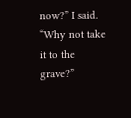now?” I said. “Why not take it to the grave?”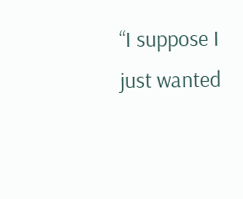“I suppose I just wanted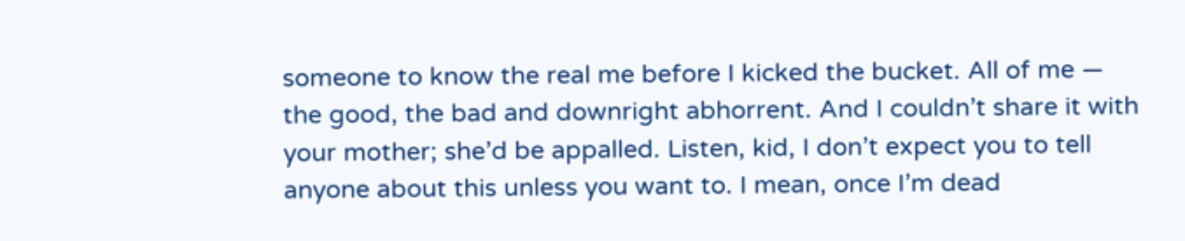someone to know the real me before I kicked the bucket. All of me — the good, the bad and downright abhorrent. And I couldn’t share it with your mother; she’d be appalled. Listen, kid, I don’t expect you to tell anyone about this unless you want to. I mean, once I’m dead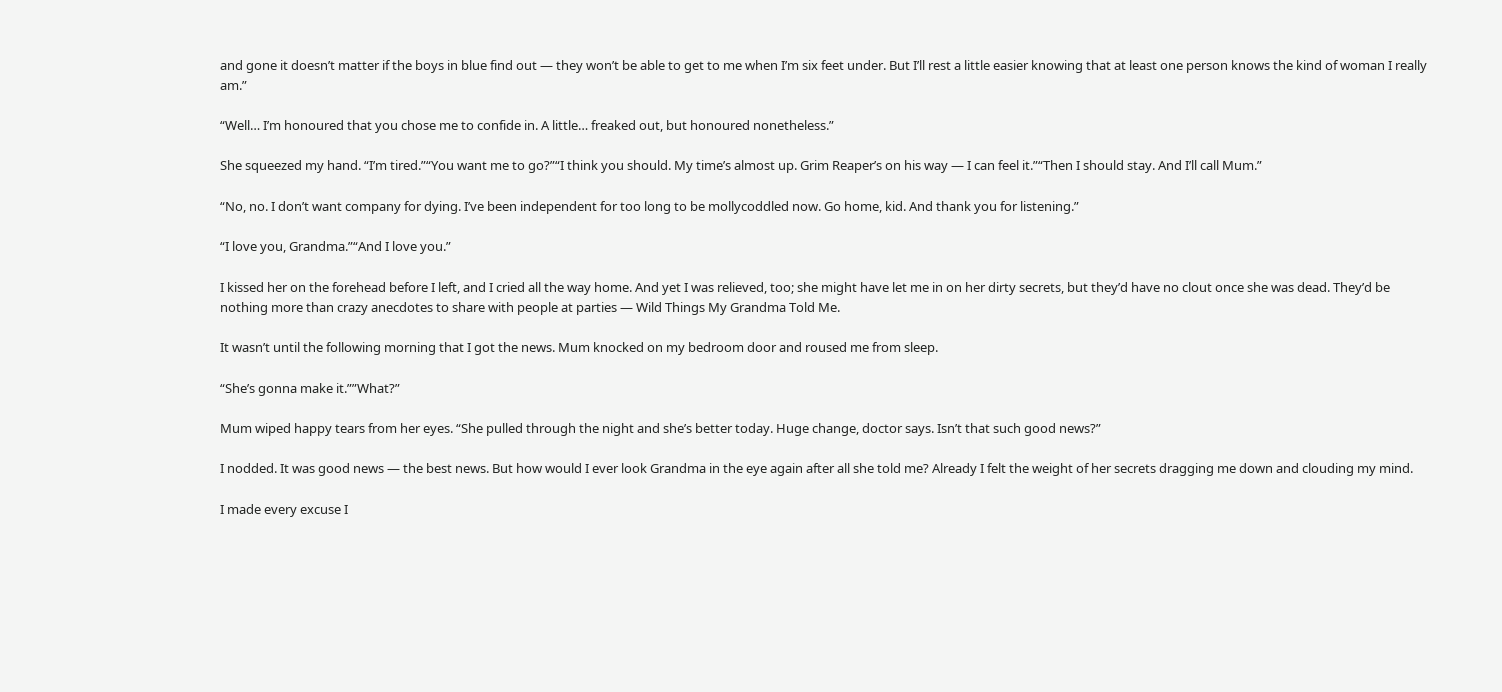and gone it doesn’t matter if the boys in blue find out — they won’t be able to get to me when I’m six feet under. But I’ll rest a little easier knowing that at least one person knows the kind of woman I really am.”

“Well… I’m honoured that you chose me to confide in. A little… freaked out, but honoured nonetheless.”

She squeezed my hand. “I’m tired.”“You want me to go?”“I think you should. My time’s almost up. Grim Reaper’s on his way — I can feel it.”“Then I should stay. And I’ll call Mum.”

“No, no. I don’t want company for dying. I’ve been independent for too long to be mollycoddled now. Go home, kid. And thank you for listening.”

“I love you, Grandma.”“And I love you.”

I kissed her on the forehead before I left, and I cried all the way home. And yet I was relieved, too; she might have let me in on her dirty secrets, but they’d have no clout once she was dead. They’d be nothing more than crazy anecdotes to share with people at parties — Wild Things My Grandma Told Me.

It wasn’t until the following morning that I got the news. Mum knocked on my bedroom door and roused me from sleep.

“She’s gonna make it.””What?”

Mum wiped happy tears from her eyes. “She pulled through the night and she’s better today. Huge change, doctor says. Isn’t that such good news?”

I nodded. It was good news — the best news. But how would I ever look Grandma in the eye again after all she told me? Already I felt the weight of her secrets dragging me down and clouding my mind.

I made every excuse I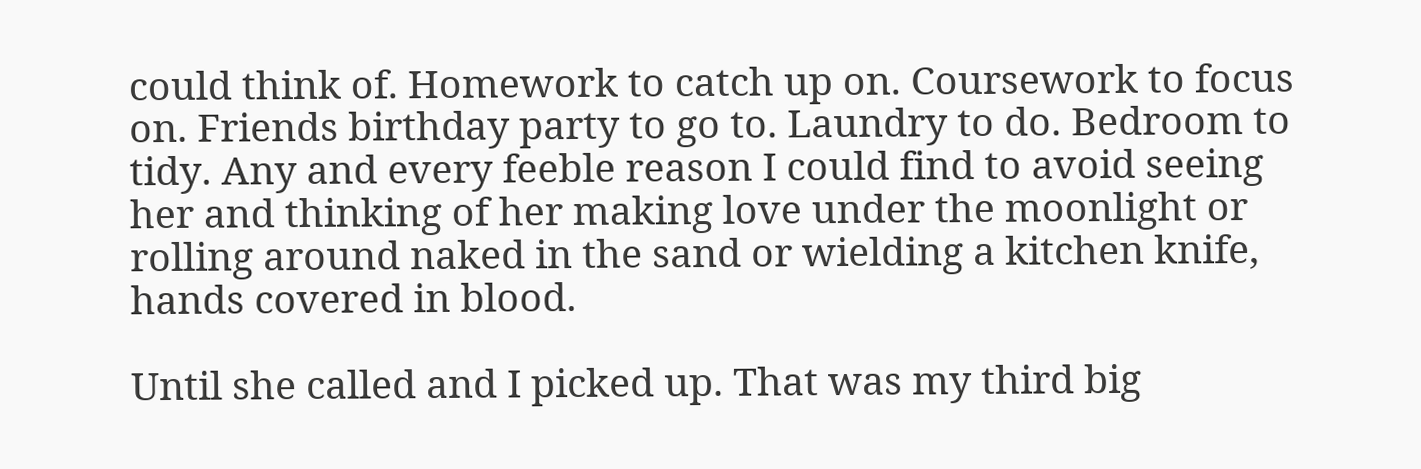could think of. Homework to catch up on. Coursework to focus on. Friends birthday party to go to. Laundry to do. Bedroom to tidy. Any and every feeble reason I could find to avoid seeing her and thinking of her making love under the moonlight or rolling around naked in the sand or wielding a kitchen knife, hands covered in blood.

Until she called and I picked up. That was my third big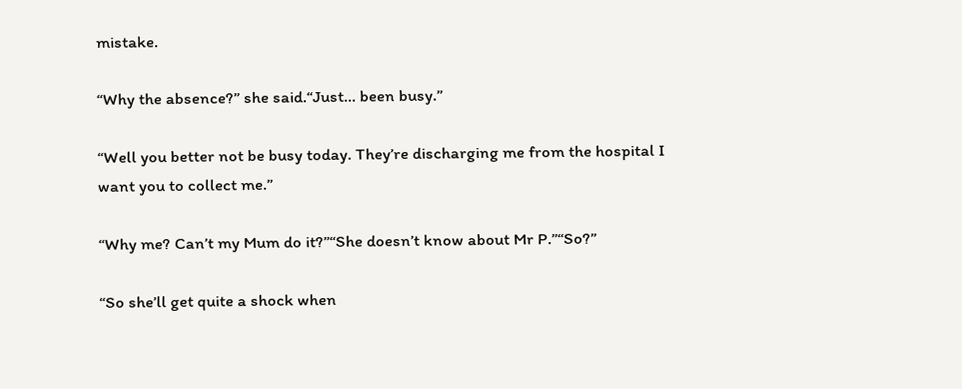mistake.

“Why the absence?” she said.“Just… been busy.”

“Well you better not be busy today. They’re discharging me from the hospital I want you to collect me.”

“Why me? Can’t my Mum do it?”“She doesn’t know about Mr P.”“So?”

“So she’ll get quite a shock when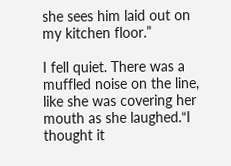she sees him laid out on my kitchen floor.”

I fell quiet. There was a muffled noise on the line, like she was covering her mouth as she laughed.“I thought it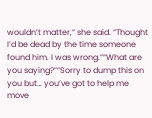wouldn’t matter,” she said. “Thought I’d be dead by the time someone found him. I was wrong.”“What are you saying?”“Sorry to dump this on you but… you’ve got to help me move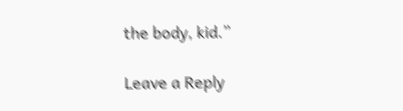the body, kid.”

Leave a Reply